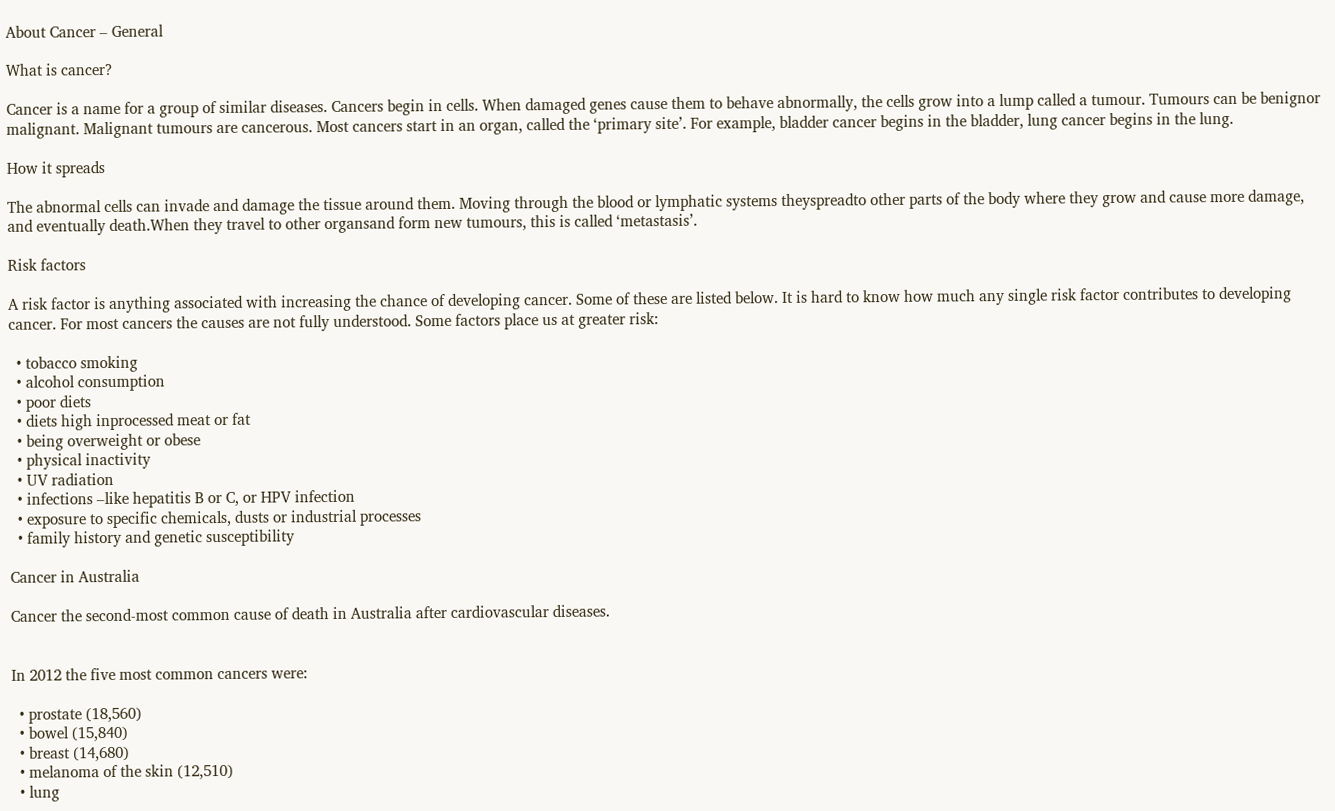About Cancer – General

What is cancer?

Cancer is a name for a group of similar diseases. Cancers begin in cells. When damaged genes cause them to behave abnormally, the cells grow into a lump called a tumour. Tumours can be benignor malignant. Malignant tumours are cancerous. Most cancers start in an organ, called the ‘primary site’. For example, bladder cancer begins in the bladder, lung cancer begins in the lung.

How it spreads

The abnormal cells can invade and damage the tissue around them. Moving through the blood or lymphatic systems theyspreadto other parts of the body where they grow and cause more damage, and eventually death.When they travel to other organsand form new tumours, this is called ‘metastasis’.

Risk factors

A risk factor is anything associated with increasing the chance of developing cancer. Some of these are listed below. It is hard to know how much any single risk factor contributes to developing cancer. For most cancers the causes are not fully understood. Some factors place us at greater risk:

  • tobacco smoking
  • alcohol consumption
  • poor diets
  • diets high inprocessed meat or fat
  • being overweight or obese
  • physical inactivity
  • UV radiation
  • infections –like hepatitis B or C, or HPV infection
  • exposure to specific chemicals, dusts or industrial processes
  • family history and genetic susceptibility

Cancer in Australia

Cancer the second-most common cause of death in Australia after cardiovascular diseases.


In 2012 the five most common cancers were:

  • prostate (18,560)
  • bowel (15,840)
  • breast (14,680)
  • melanoma of the skin (12,510)
  • lung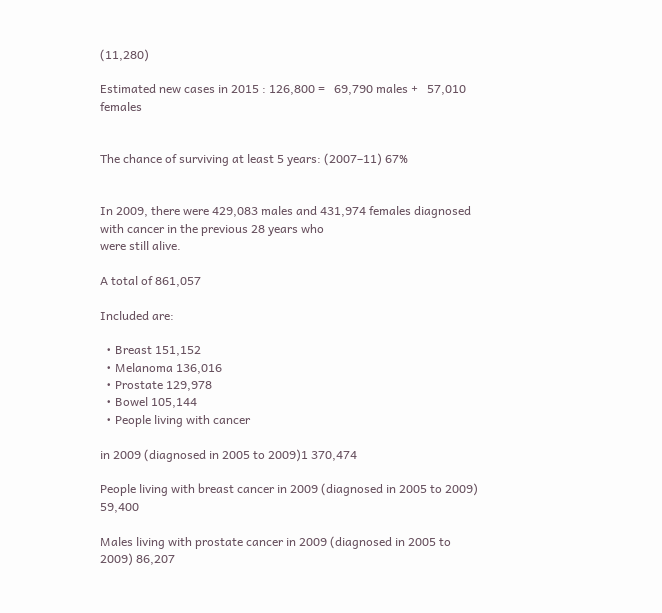(11,280)

Estimated new cases in 2015 : 126,800 =   69,790 males +   57,010 females


The chance of surviving at least 5 years: (2007–11) 67%


In 2009, there were 429,083 males and 431,974 females diagnosed with cancer in the previous 28 years who
were still alive.

A total of 861,057

Included are:

  • Breast 151,152
  • Melanoma 136,016
  • Prostate 129,978
  • Bowel 105,144
  • People living with cancer

in 2009 (diagnosed in 2005 to 2009)1 370,474

People living with breast cancer in 2009 (diagnosed in 2005 to 2009) 59,400

Males living with prostate cancer in 2009 (diagnosed in 2005 to 2009) 86,207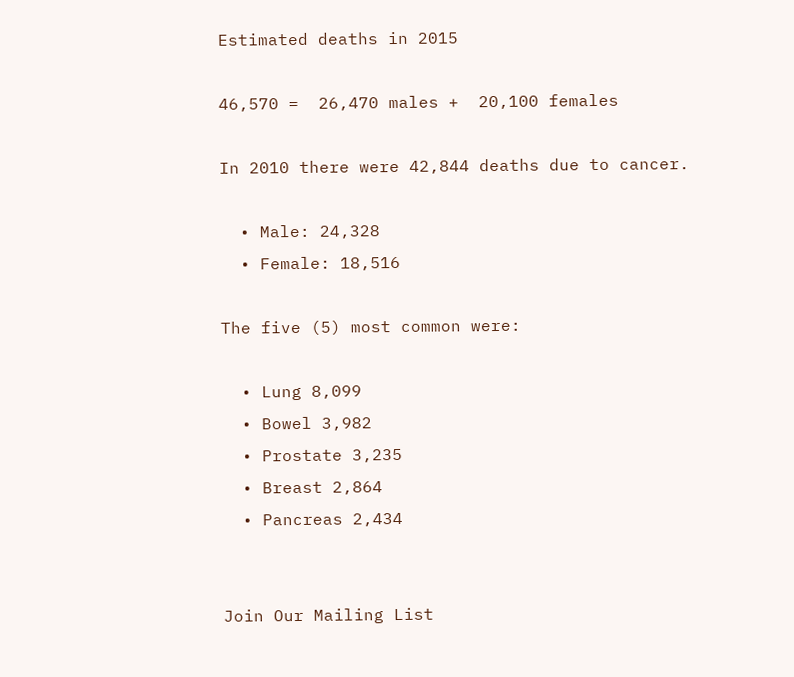Estimated deaths in 2015

46,570 =  26,470 males +  20,100 females

In 2010 there were 42,844 deaths due to cancer.

  • Male: 24,328
  • Female: 18,516

The five (5) most common were:

  • Lung 8,099
  • Bowel 3,982
  • Prostate 3,235
  • Breast 2,864
  • Pancreas 2,434


Join Our Mailing List